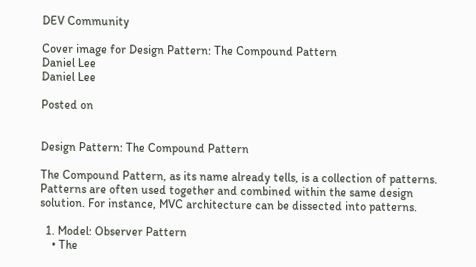DEV Community

Cover image for Design Pattern: The Compound Pattern
Daniel Lee
Daniel Lee

Posted on


Design Pattern: The Compound Pattern

The Compound Pattern, as its name already tells, is a collection of patterns. Patterns are often used together and combined within the same design solution. For instance, MVC architecture can be dissected into patterns.

  1. Model: Observer Pattern
    • The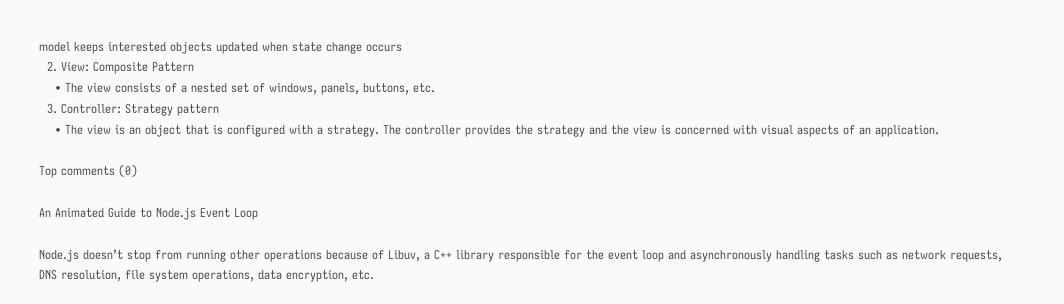model keeps interested objects updated when state change occurs
  2. View: Composite Pattern
    • The view consists of a nested set of windows, panels, buttons, etc.
  3. Controller: Strategy pattern
    • The view is an object that is configured with a strategy. The controller provides the strategy and the view is concerned with visual aspects of an application.

Top comments (0)

An Animated Guide to Node.js Event Loop

Node.js doesn’t stop from running other operations because of Libuv, a C++ library responsible for the event loop and asynchronously handling tasks such as network requests, DNS resolution, file system operations, data encryption, etc.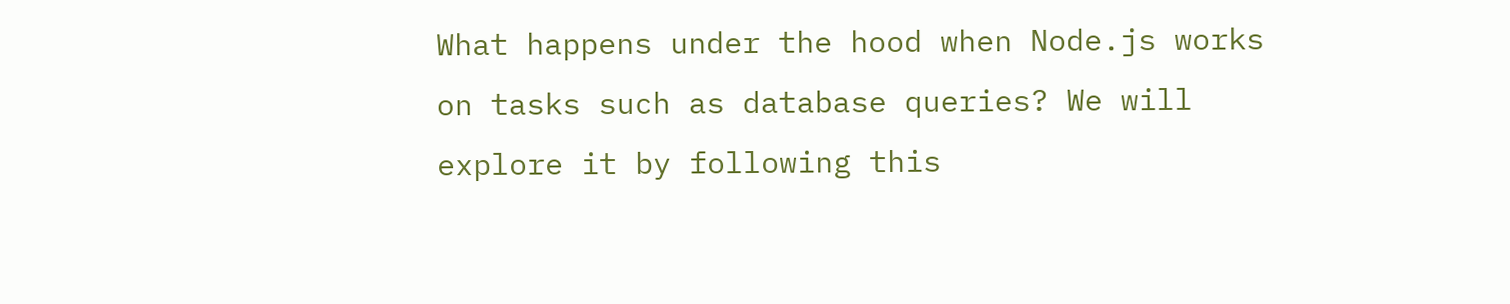What happens under the hood when Node.js works on tasks such as database queries? We will explore it by following this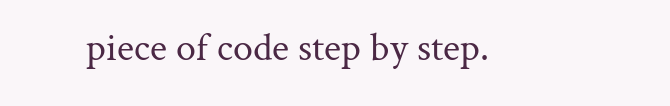piece of code step by step.